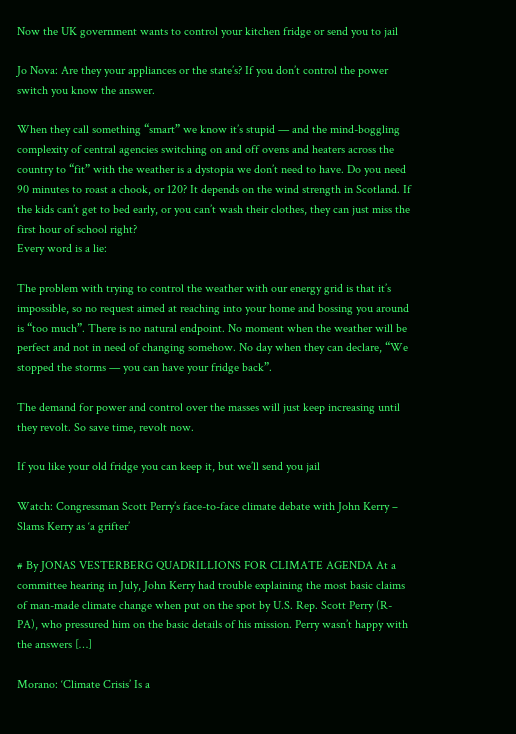Now the UK government wants to control your kitchen fridge or send you to jail

Jo Nova: Are they your appliances or the state’s? If you don’t control the power switch you know the answer.

When they call something “smart” we know it’s stupid — and the mind-boggling complexity of central agencies switching on and off ovens and heaters across the country to “fit” with the weather is a dystopia we don’t need to have. Do you need 90 minutes to roast a chook, or 120? It depends on the wind strength in Scotland. If the kids can’t get to bed early, or you can’t wash their clothes, they can just miss the first hour of school right?
Every word is a lie:

The problem with trying to control the weather with our energy grid is that it’s impossible, so no request aimed at reaching into your home and bossing you around is “too much”. There is no natural endpoint. No moment when the weather will be perfect and not in need of changing somehow. No day when they can declare, “We stopped the storms — you can have your fridge back”.

The demand for power and control over the masses will just keep increasing until they revolt. So save time, revolt now.

If you like your old fridge you can keep it, but we’ll send you jail

Watch: Congressman Scott Perry’s face-to-face climate debate with John Kerry – Slams Kerry as ‘a grifter’

# By JONAS VESTERBERG QUADRILLIONS FOR CLIMATE AGENDA At a committee hearing in July, John Kerry had trouble explaining the most basic claims of man-made climate change when put on the spot by U.S. Rep. Scott Perry (R-PA), who pressured him on the basic details of his mission. Perry wasn’t happy with the answers […]

Morano: ‘Climate Crisis’ Is a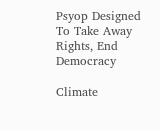Psyop Designed To Take Away Rights, End Democracy

Climate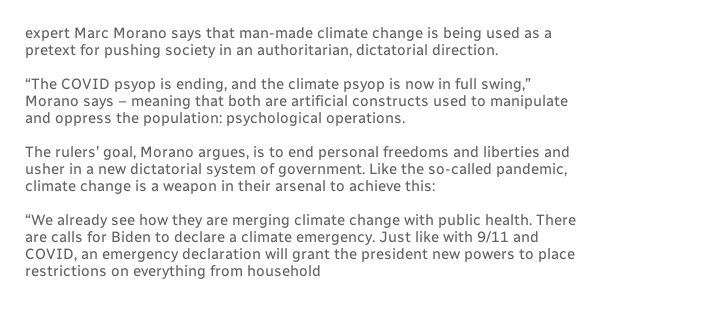expert Marc Morano says that man-made climate change is being used as a pretext for pushing society in an authoritarian, dictatorial direction.

“The COVID psyop is ending, and the climate psyop is now in full swing,” Morano says – meaning that both are artificial constructs used to manipulate and oppress the population: psychological operations.

The rulers’ goal, Morano argues, is to end personal freedoms and liberties and usher in a new dictatorial system of government. Like the so-called pandemic, climate change is a weapon in their arsenal to achieve this:

“We already see how they are merging climate change with public health. There are calls for Biden to declare a climate emergency. Just like with 9/11 and COVID, an emergency declaration will grant the president new powers to place restrictions on everything from household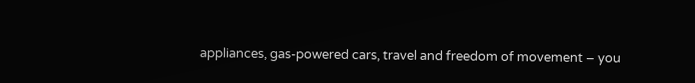appliances, gas-powered cars, travel and freedom of movement – you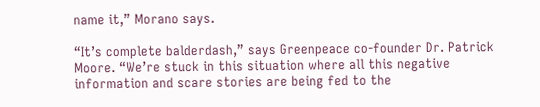name it,” Morano says.

“It’s complete balderdash,” says Greenpeace co-founder Dr. Patrick Moore. “We’re stuck in this situation where all this negative information and scare stories are being fed to the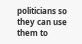politicians so they can use them to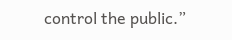control the public.”